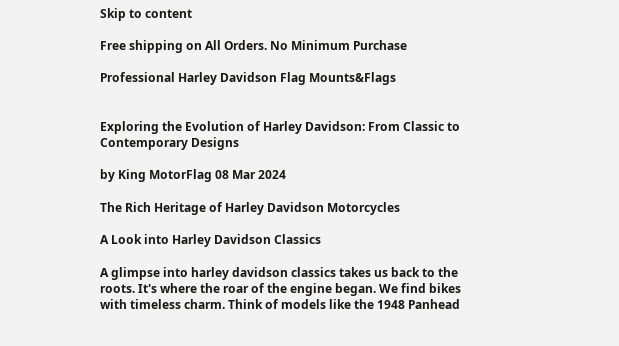Skip to content

Free shipping on All Orders. No Minimum Purchase

Professional Harley Davidson Flag Mounts&Flags


Exploring the Evolution of Harley Davidson: From Classic to Contemporary Designs

by King MotorFlag 08 Mar 2024

The Rich Heritage of Harley Davidson Motorcycles

A Look into Harley Davidson Classics

A glimpse into harley davidson classics takes us back to the roots. It's where the roar of the engine began. We find bikes with timeless charm. Think of models like the 1948 Panhead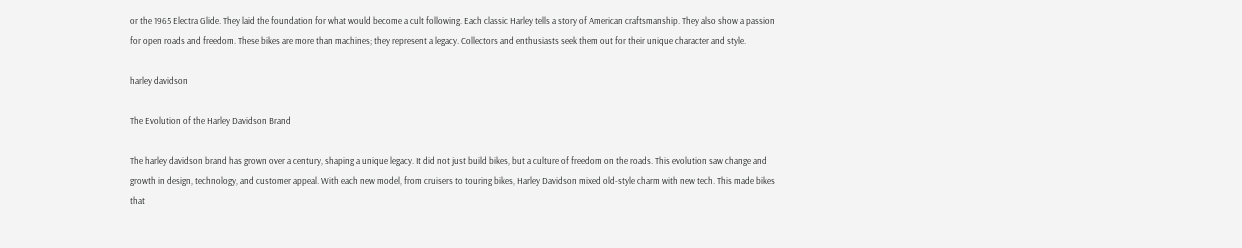or the 1965 Electra Glide. They laid the foundation for what would become a cult following. Each classic Harley tells a story of American craftsmanship. They also show a passion for open roads and freedom. These bikes are more than machines; they represent a legacy. Collectors and enthusiasts seek them out for their unique character and style.

harley davidson

The Evolution of the Harley Davidson Brand

The harley davidson brand has grown over a century, shaping a unique legacy. It did not just build bikes, but a culture of freedom on the roads. This evolution saw change and growth in design, technology, and customer appeal. With each new model, from cruisers to touring bikes, Harley Davidson mixed old-style charm with new tech. This made bikes that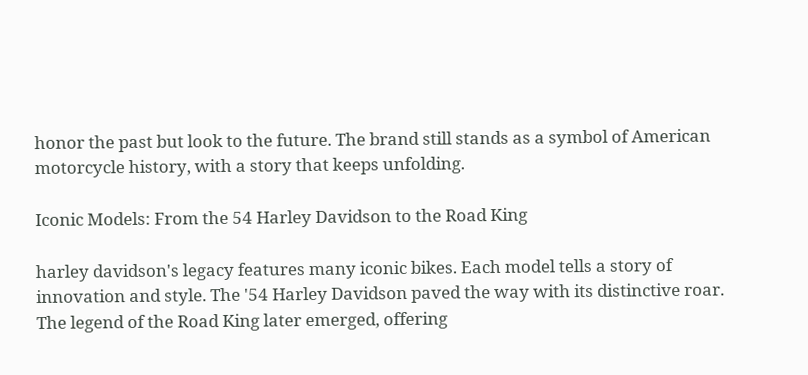honor the past but look to the future. The brand still stands as a symbol of American motorcycle history, with a story that keeps unfolding.

Iconic Models: From the 54 Harley Davidson to the Road King

harley davidson's legacy features many iconic bikes. Each model tells a story of innovation and style. The '54 Harley Davidson paved the way with its distinctive roar. The legend of the Road King later emerged, offering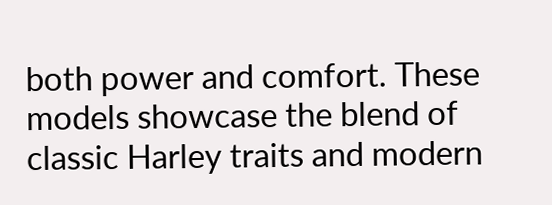both power and comfort. These models showcase the blend of classic Harley traits and modern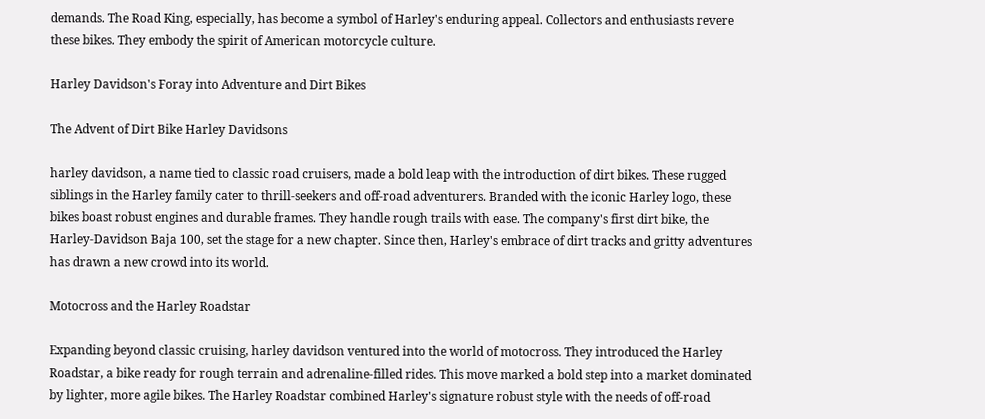demands. The Road King, especially, has become a symbol of Harley's enduring appeal. Collectors and enthusiasts revere these bikes. They embody the spirit of American motorcycle culture.

Harley Davidson's Foray into Adventure and Dirt Bikes

The Advent of Dirt Bike Harley Davidsons

harley davidson, a name tied to classic road cruisers, made a bold leap with the introduction of dirt bikes. These rugged siblings in the Harley family cater to thrill-seekers and off-road adventurers. Branded with the iconic Harley logo, these bikes boast robust engines and durable frames. They handle rough trails with ease. The company's first dirt bike, the Harley-Davidson Baja 100, set the stage for a new chapter. Since then, Harley's embrace of dirt tracks and gritty adventures has drawn a new crowd into its world.

Motocross and the Harley Roadstar

Expanding beyond classic cruising, harley davidson ventured into the world of motocross. They introduced the Harley Roadstar, a bike ready for rough terrain and adrenaline-filled rides. This move marked a bold step into a market dominated by lighter, more agile bikes. The Harley Roadstar combined Harley's signature robust style with the needs of off-road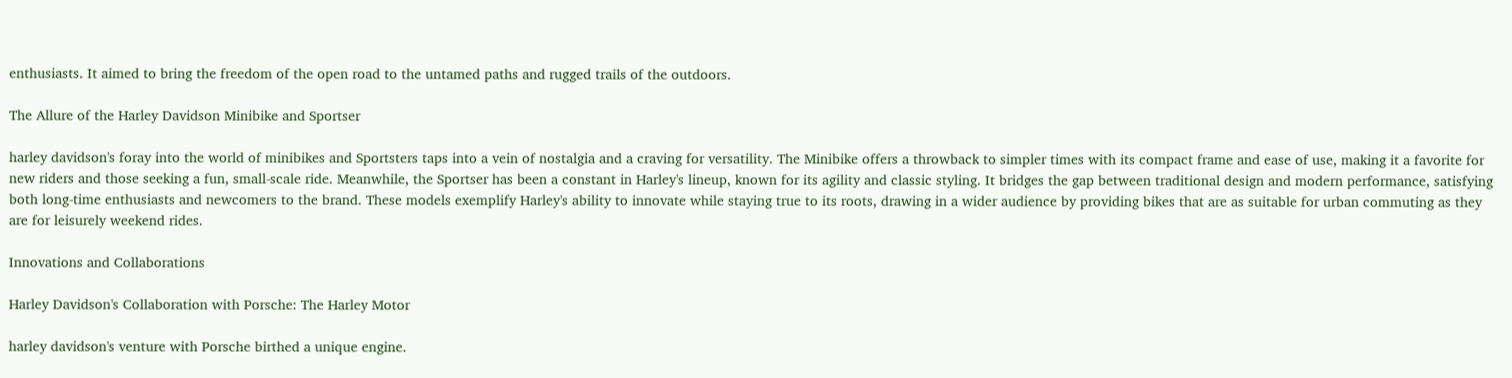enthusiasts. It aimed to bring the freedom of the open road to the untamed paths and rugged trails of the outdoors.

The Allure of the Harley Davidson Minibike and Sportser

harley davidson's foray into the world of minibikes and Sportsters taps into a vein of nostalgia and a craving for versatility. The Minibike offers a throwback to simpler times with its compact frame and ease of use, making it a favorite for new riders and those seeking a fun, small-scale ride. Meanwhile, the Sportser has been a constant in Harley's lineup, known for its agility and classic styling. It bridges the gap between traditional design and modern performance, satisfying both long-time enthusiasts and newcomers to the brand. These models exemplify Harley's ability to innovate while staying true to its roots, drawing in a wider audience by providing bikes that are as suitable for urban commuting as they are for leisurely weekend rides.

Innovations and Collaborations

Harley Davidson's Collaboration with Porsche: The Harley Motor

harley davidson's venture with Porsche birthed a unique engine.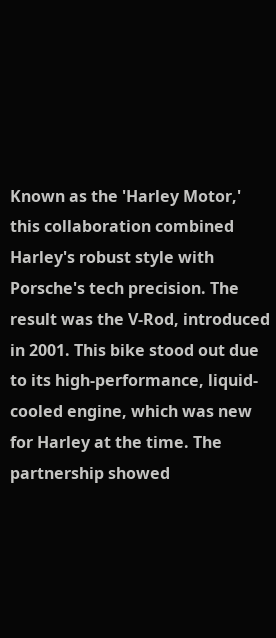Known as the 'Harley Motor,' this collaboration combined Harley's robust style with Porsche's tech precision. The result was the V-Rod, introduced in 2001. This bike stood out due to its high-performance, liquid-cooled engine, which was new for Harley at the time. The partnership showed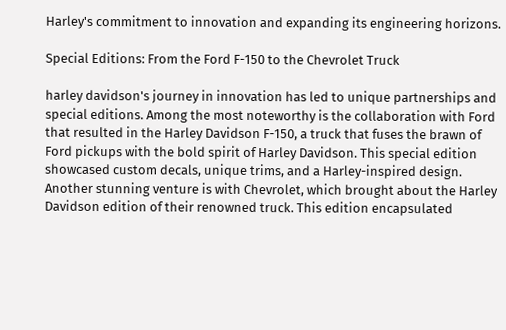Harley's commitment to innovation and expanding its engineering horizons.

Special Editions: From the Ford F-150 to the Chevrolet Truck

harley davidson's journey in innovation has led to unique partnerships and special editions. Among the most noteworthy is the collaboration with Ford that resulted in the Harley Davidson F-150, a truck that fuses the brawn of Ford pickups with the bold spirit of Harley Davidson. This special edition showcased custom decals, unique trims, and a Harley-inspired design. Another stunning venture is with Chevrolet, which brought about the Harley Davidson edition of their renowned truck. This edition encapsulated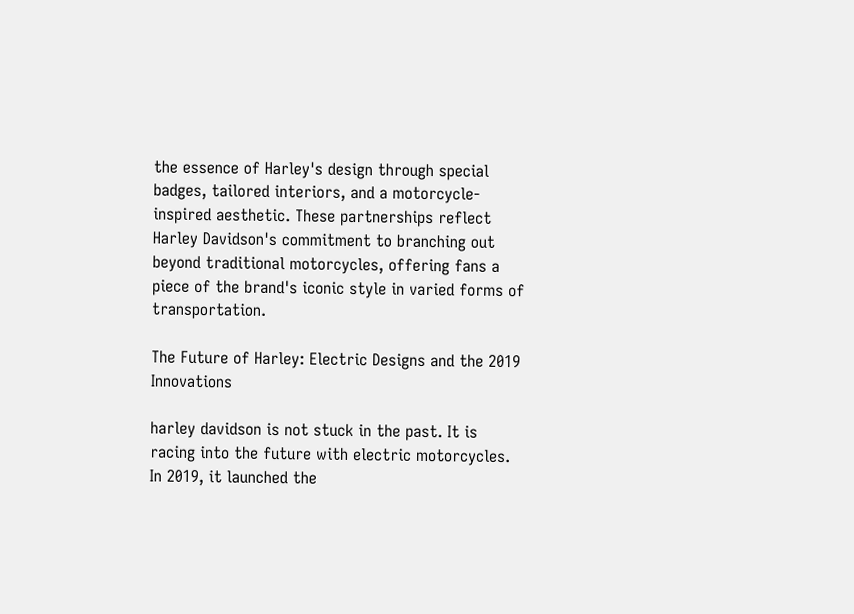the essence of Harley's design through special badges, tailored interiors, and a motorcycle-inspired aesthetic. These partnerships reflect Harley Davidson's commitment to branching out beyond traditional motorcycles, offering fans a piece of the brand's iconic style in varied forms of transportation.

The Future of Harley: Electric Designs and the 2019 Innovations

harley davidson is not stuck in the past. It is racing into the future with electric motorcycles. In 2019, it launched the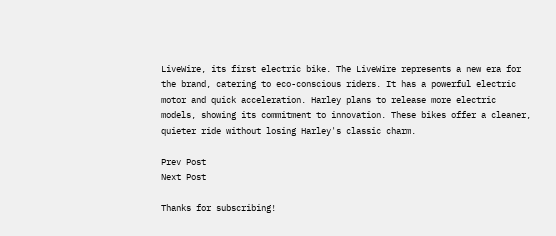LiveWire, its first electric bike. The LiveWire represents a new era for the brand, catering to eco-conscious riders. It has a powerful electric motor and quick acceleration. Harley plans to release more electric models, showing its commitment to innovation. These bikes offer a cleaner, quieter ride without losing Harley's classic charm.

Prev Post
Next Post

Thanks for subscribing!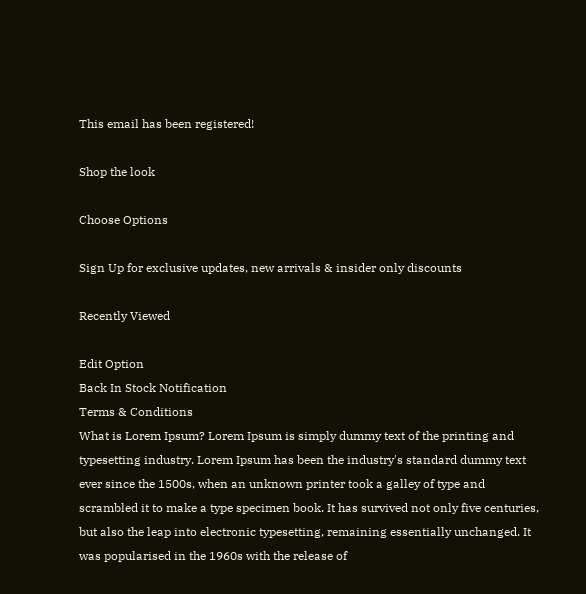This email has been registered!

Shop the look

Choose Options

Sign Up for exclusive updates, new arrivals & insider only discounts

Recently Viewed

Edit Option
Back In Stock Notification
Terms & Conditions
What is Lorem Ipsum? Lorem Ipsum is simply dummy text of the printing and typesetting industry. Lorem Ipsum has been the industry's standard dummy text ever since the 1500s, when an unknown printer took a galley of type and scrambled it to make a type specimen book. It has survived not only five centuries, but also the leap into electronic typesetting, remaining essentially unchanged. It was popularised in the 1960s with the release of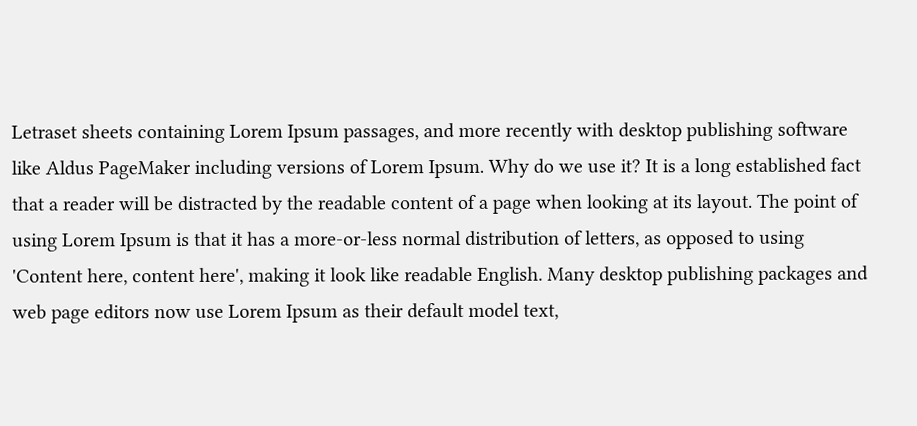Letraset sheets containing Lorem Ipsum passages, and more recently with desktop publishing software like Aldus PageMaker including versions of Lorem Ipsum. Why do we use it? It is a long established fact that a reader will be distracted by the readable content of a page when looking at its layout. The point of using Lorem Ipsum is that it has a more-or-less normal distribution of letters, as opposed to using 'Content here, content here', making it look like readable English. Many desktop publishing packages and web page editors now use Lorem Ipsum as their default model text,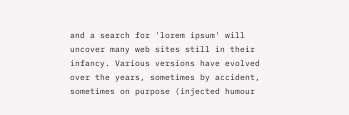and a search for 'lorem ipsum' will uncover many web sites still in their infancy. Various versions have evolved over the years, sometimes by accident, sometimes on purpose (injected humour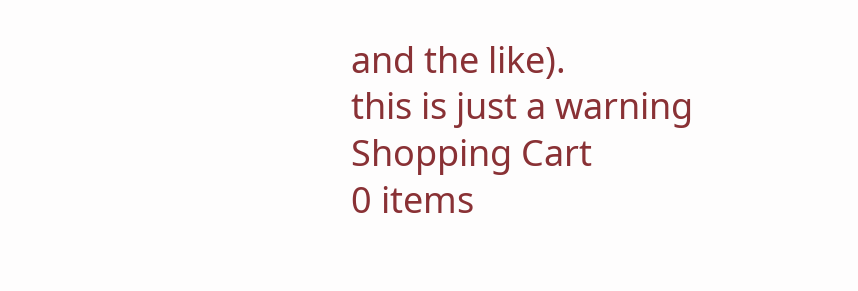and the like).
this is just a warning
Shopping Cart
0 items